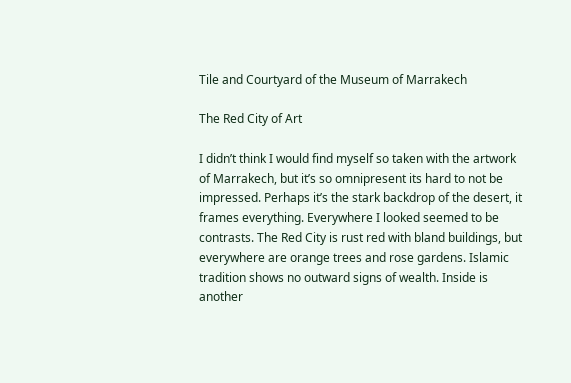Tile and Courtyard of the Museum of Marrakech

The Red City of Art

I didn’t think I would find myself so taken with the artwork of Marrakech, but it’s so omnipresent its hard to not be impressed. Perhaps it’s the stark backdrop of the desert, it frames everything. Everywhere I looked seemed to be contrasts. The Red City is rust red with bland buildings, but everywhere are orange trees and rose gardens. Islamic tradition shows no outward signs of wealth. Inside is another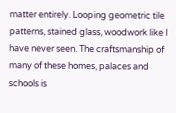matter entirely. Looping geometric tile patterns, stained glass, woodwork like I have never seen. The craftsmanship of many of these homes, palaces and schools is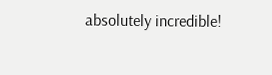absolutely incredible!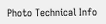Photo Technical Info